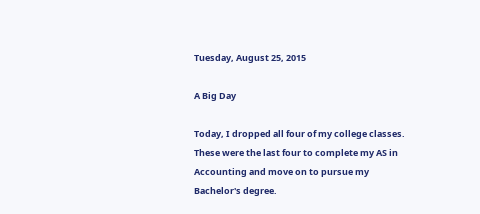Tuesday, August 25, 2015

A Big Day

Today, I dropped all four of my college classes.  These were the last four to complete my AS in Accounting and move on to pursue my Bachelor's degree.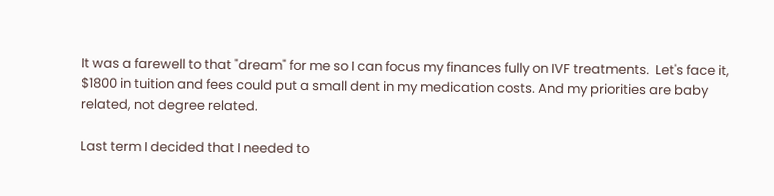It was a farewell to that "dream" for me so I can focus my finances fully on IVF treatments.  Let's face it, $1800 in tuition and fees could put a small dent in my medication costs. And my priorities are baby related, not degree related.

Last term I decided that I needed to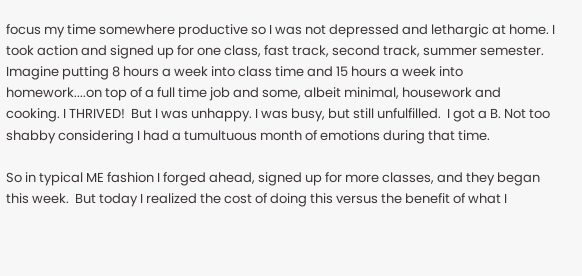focus my time somewhere productive so I was not depressed and lethargic at home. I took action and signed up for one class, fast track, second track, summer semester. Imagine putting 8 hours a week into class time and 15 hours a week into homework....on top of a full time job and some, albeit minimal, housework and cooking. I THRIVED!  But I was unhappy. I was busy, but still unfulfilled.  I got a B. Not too shabby considering I had a tumultuous month of emotions during that time.

So in typical ME fashion I forged ahead, signed up for more classes, and they began this week.  But today I realized the cost of doing this versus the benefit of what I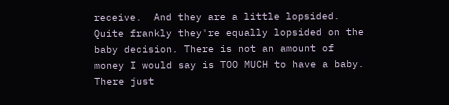receive.  And they are a little lopsided.  Quite frankly they're equally lopsided on the baby decision. There is not an amount of money I would say is TOO MUCH to have a baby. There just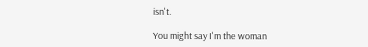isn't.

You might say I'm the woman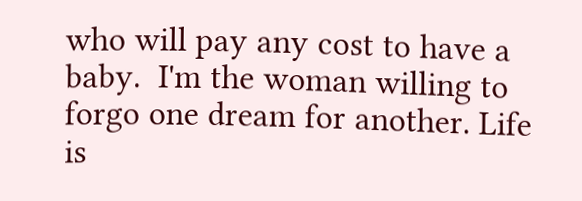who will pay any cost to have a baby.  I'm the woman willing to forgo one dream for another. Life is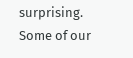surprising. Some of our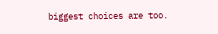biggest choices are too.